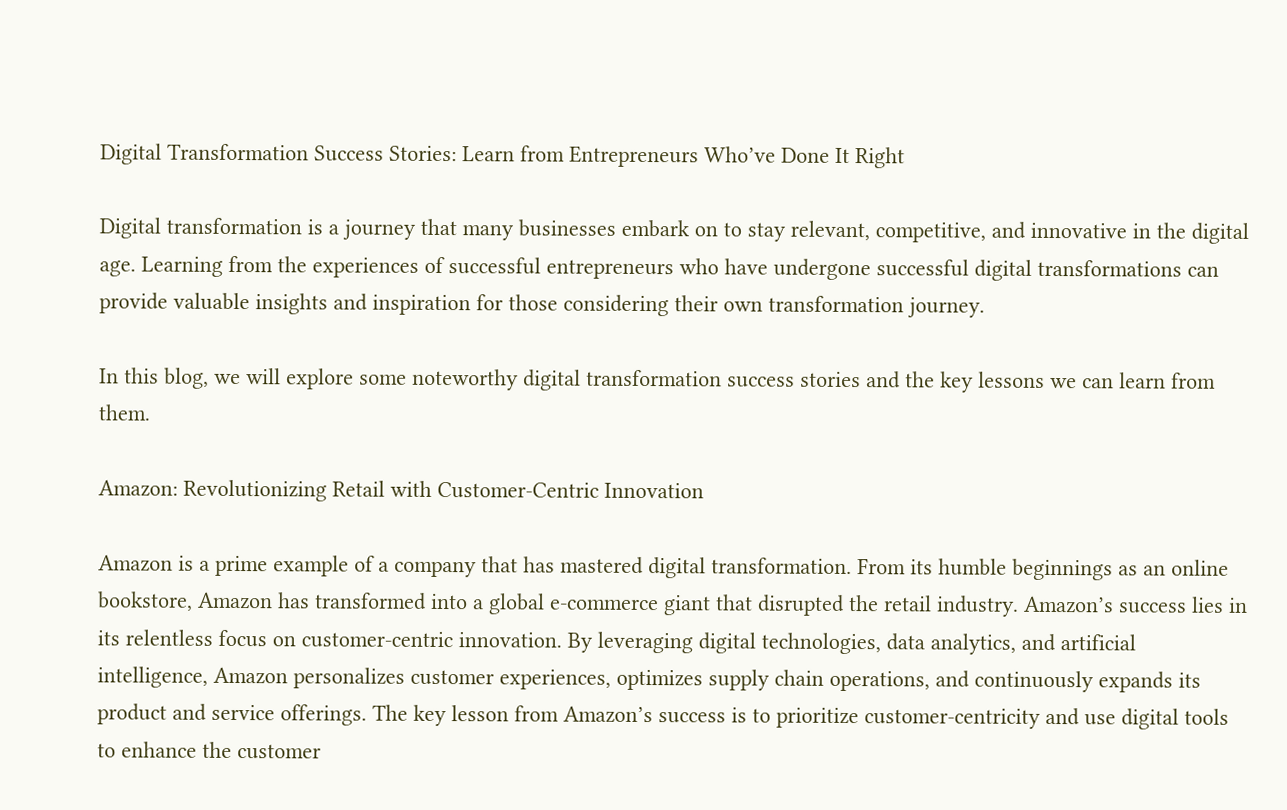Digital Transformation Success Stories: Learn from Entrepreneurs Who’ve Done It Right

Digital transformation is a journey that many businesses embark on to stay relevant, competitive, and innovative in the digital age. Learning from the experiences of successful entrepreneurs who have undergone successful digital transformations can provide valuable insights and inspiration for those considering their own transformation journey.

In this blog, we will explore some noteworthy digital transformation success stories and the key lessons we can learn from them.

Amazon: Revolutionizing Retail with Customer-Centric Innovation

Amazon is a prime example of a company that has mastered digital transformation. From its humble beginnings as an online bookstore, Amazon has transformed into a global e-commerce giant that disrupted the retail industry. Amazon’s success lies in its relentless focus on customer-centric innovation. By leveraging digital technologies, data analytics, and artificial intelligence, Amazon personalizes customer experiences, optimizes supply chain operations, and continuously expands its product and service offerings. The key lesson from Amazon’s success is to prioritize customer-centricity and use digital tools to enhance the customer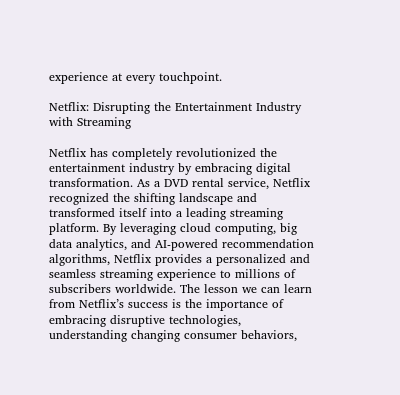experience at every touchpoint.

Netflix: Disrupting the Entertainment Industry with Streaming

Netflix has completely revolutionized the entertainment industry by embracing digital transformation. As a DVD rental service, Netflix recognized the shifting landscape and transformed itself into a leading streaming platform. By leveraging cloud computing, big data analytics, and AI-powered recommendation algorithms, Netflix provides a personalized and seamless streaming experience to millions of subscribers worldwide. The lesson we can learn from Netflix’s success is the importance of embracing disruptive technologies, understanding changing consumer behaviors,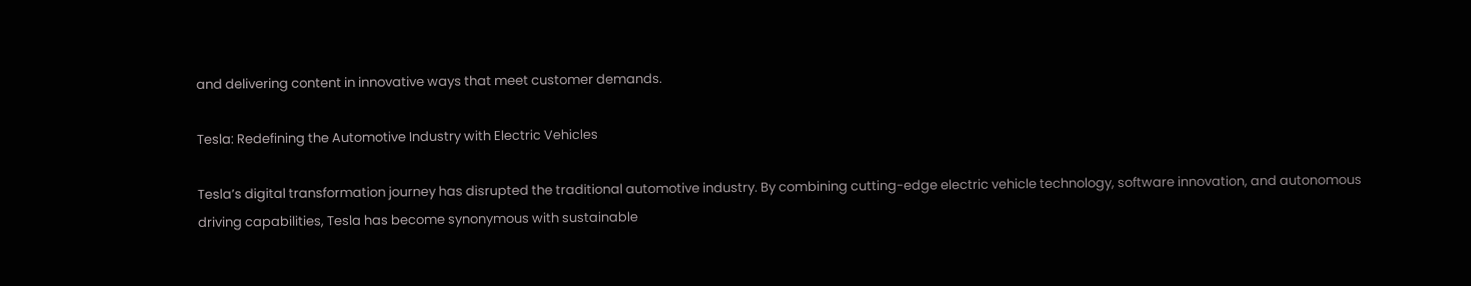and delivering content in innovative ways that meet customer demands.

Tesla: Redefining the Automotive Industry with Electric Vehicles

Tesla’s digital transformation journey has disrupted the traditional automotive industry. By combining cutting-edge electric vehicle technology, software innovation, and autonomous driving capabilities, Tesla has become synonymous with sustainable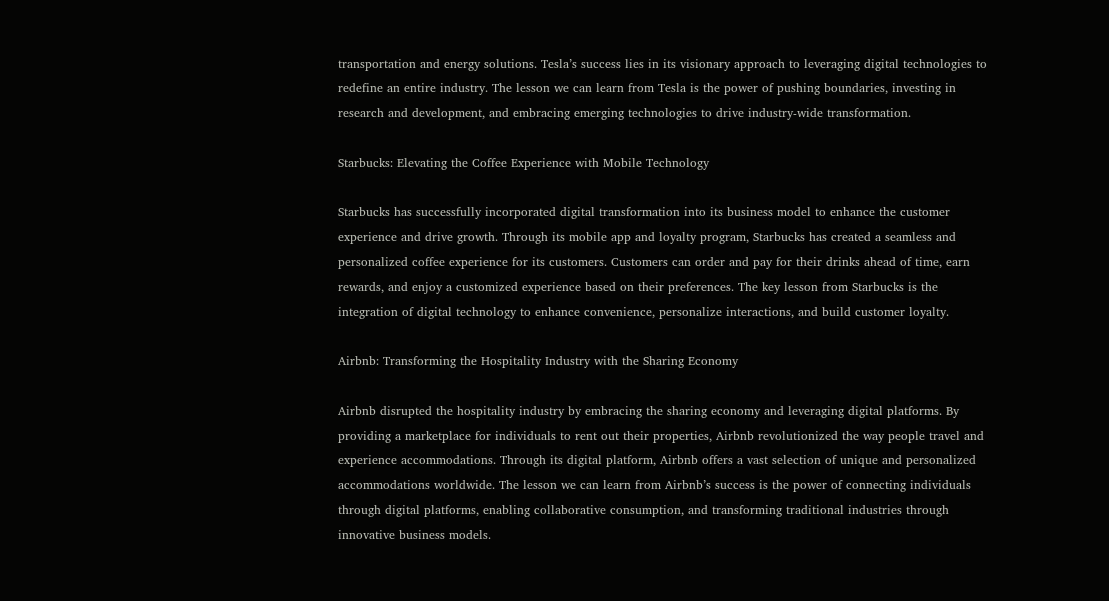transportation and energy solutions. Tesla’s success lies in its visionary approach to leveraging digital technologies to redefine an entire industry. The lesson we can learn from Tesla is the power of pushing boundaries, investing in research and development, and embracing emerging technologies to drive industry-wide transformation.

Starbucks: Elevating the Coffee Experience with Mobile Technology

Starbucks has successfully incorporated digital transformation into its business model to enhance the customer experience and drive growth. Through its mobile app and loyalty program, Starbucks has created a seamless and personalized coffee experience for its customers. Customers can order and pay for their drinks ahead of time, earn rewards, and enjoy a customized experience based on their preferences. The key lesson from Starbucks is the integration of digital technology to enhance convenience, personalize interactions, and build customer loyalty.

Airbnb: Transforming the Hospitality Industry with the Sharing Economy

Airbnb disrupted the hospitality industry by embracing the sharing economy and leveraging digital platforms. By providing a marketplace for individuals to rent out their properties, Airbnb revolutionized the way people travel and experience accommodations. Through its digital platform, Airbnb offers a vast selection of unique and personalized accommodations worldwide. The lesson we can learn from Airbnb’s success is the power of connecting individuals through digital platforms, enabling collaborative consumption, and transforming traditional industries through innovative business models.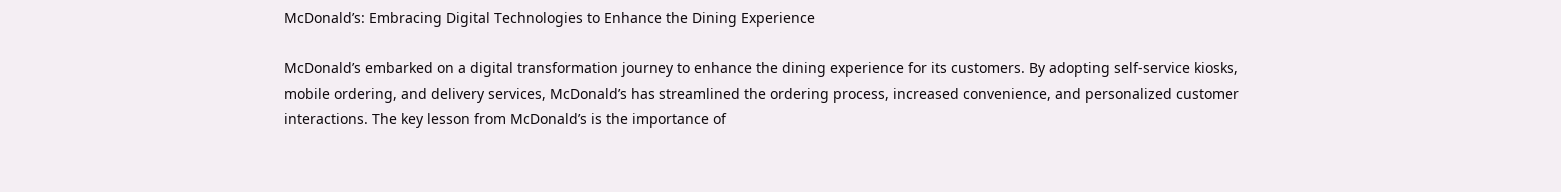McDonald’s: Embracing Digital Technologies to Enhance the Dining Experience

McDonald’s embarked on a digital transformation journey to enhance the dining experience for its customers. By adopting self-service kiosks, mobile ordering, and delivery services, McDonald’s has streamlined the ordering process, increased convenience, and personalized customer interactions. The key lesson from McDonald’s is the importance of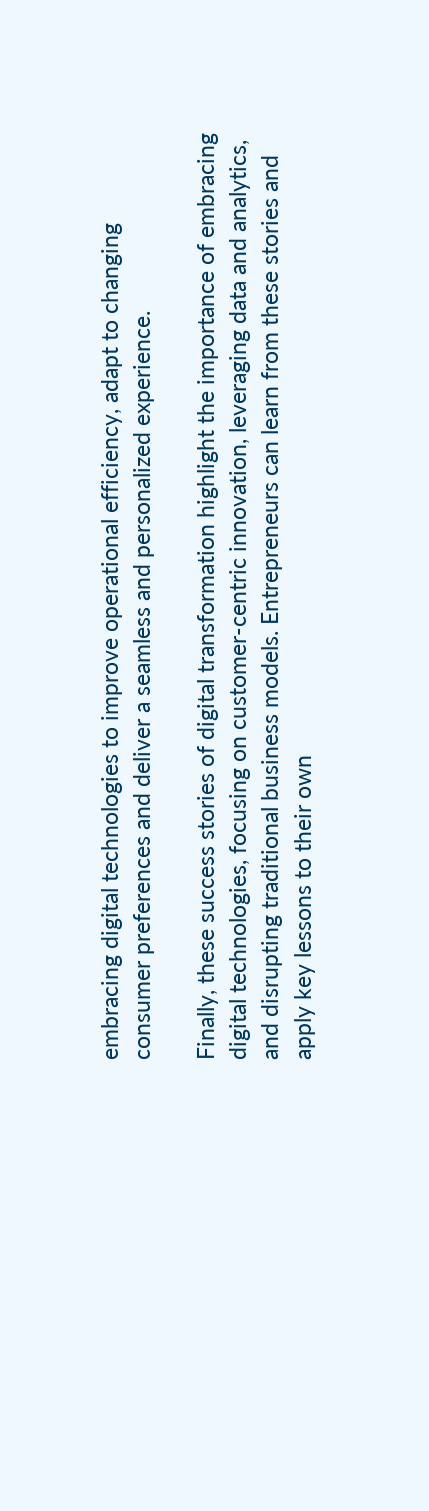embracing digital technologies to improve operational efficiency, adapt to changing consumer preferences and deliver a seamless and personalized experience.

Finally, these success stories of digital transformation highlight the importance of embracing digital technologies, focusing on customer-centric innovation, leveraging data and analytics, and disrupting traditional business models. Entrepreneurs can learn from these stories and apply key lessons to their own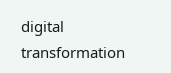digital transformation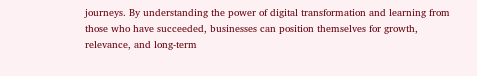journeys. By understanding the power of digital transformation and learning from those who have succeeded, businesses can position themselves for growth, relevance, and long-term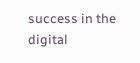success in the digital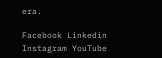era.

Facebook Linkedin Instagram YouTube